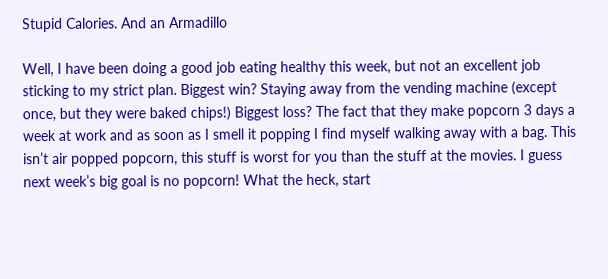Stupid Calories. And an Armadillo

Well, I have been doing a good job eating healthy this week, but not an excellent job sticking to my strict plan. Biggest win? Staying away from the vending machine (except once, but they were baked chips!) Biggest loss? The fact that they make popcorn 3 days a week at work and as soon as I smell it popping I find myself walking away with a bag. This isn’t air popped popcorn, this stuff is worst for you than the stuff at the movies. I guess next week’s big goal is no popcorn! What the heck, start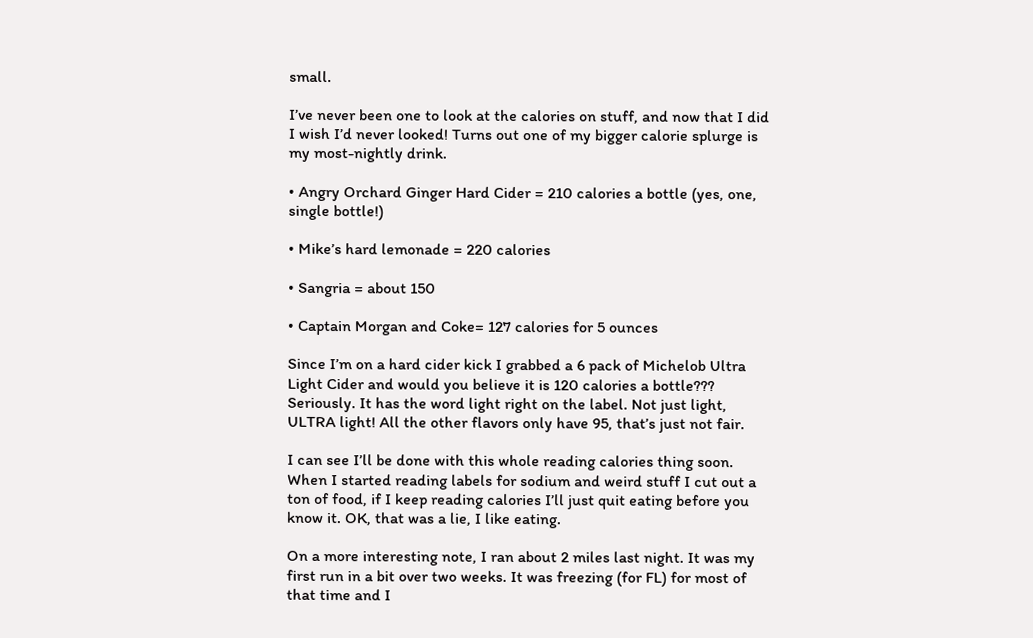small.

I’ve never been one to look at the calories on stuff, and now that I did I wish I’d never looked! Turns out one of my bigger calorie splurge is my most-nightly drink.

• Angry Orchard Ginger Hard Cider = 210 calories a bottle (yes, one, single bottle!)

• Mike’s hard lemonade = 220 calories

• Sangria = about 150

• Captain Morgan and Coke= 127 calories for 5 ounces

Since I’m on a hard cider kick I grabbed a 6 pack of Michelob Ultra Light Cider and would you believe it is 120 calories a bottle??? Seriously. It has the word light right on the label. Not just light, ULTRA light! All the other flavors only have 95, that’s just not fair.

I can see I’ll be done with this whole reading calories thing soon. When I started reading labels for sodium and weird stuff I cut out a ton of food, if I keep reading calories I’ll just quit eating before you know it. OK, that was a lie, I like eating.

On a more interesting note, I ran about 2 miles last night. It was my first run in a bit over two weeks. It was freezing (for FL) for most of that time and I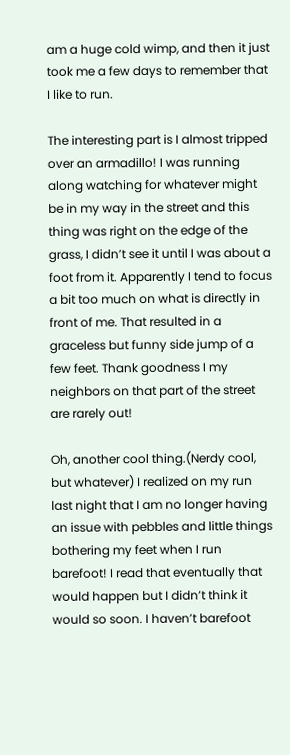am a huge cold wimp, and then it just took me a few days to remember that I like to run.

The interesting part is I almost tripped over an armadillo! I was running along watching for whatever might be in my way in the street and this thing was right on the edge of the grass, I didn’t see it until I was about a foot from it. Apparently I tend to focus a bit too much on what is directly in front of me. That resulted in a graceless but funny side jump of a few feet. Thank goodness I my neighbors on that part of the street are rarely out!

Oh, another cool thing.(Nerdy cool, but whatever) I realized on my run last night that I am no longer having an issue with pebbles and little things bothering my feet when I run barefoot! I read that eventually that would happen but I didn’t think it would so soon. I haven’t barefoot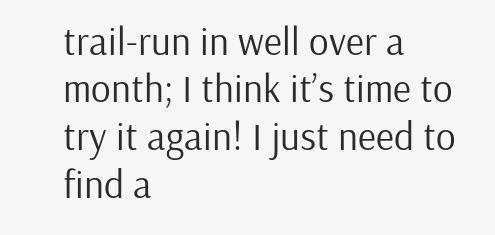trail-run in well over a month; I think it’s time to try it again! I just need to find a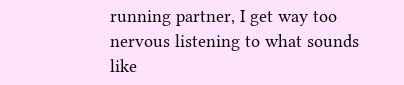running partner, I get way too nervous listening to what sounds like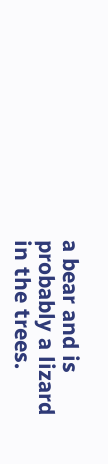a bear and is probably a lizard in the trees.